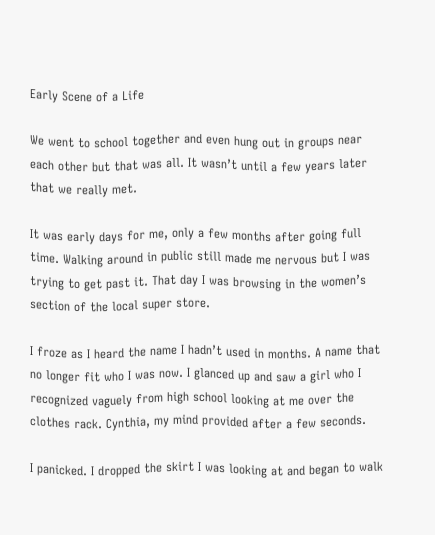Early Scene of a Life

We went to school together and even hung out in groups near each other but that was all. It wasn’t until a few years later that we really met.

It was early days for me, only a few months after going full time. Walking around in public still made me nervous but I was trying to get past it. That day I was browsing in the women’s section of the local super store.

I froze as I heard the name I hadn’t used in months. A name that no longer fit who I was now. I glanced up and saw a girl who I recognized vaguely from high school looking at me over the clothes rack. Cynthia, my mind provided after a few seconds.

I panicked. I dropped the skirt I was looking at and began to walk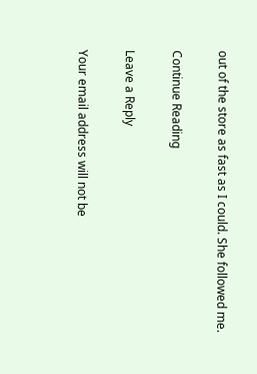out of the store as fast as I could. She followed me.

Continue Reading

Leave a Reply

Your email address will not be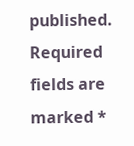published. Required fields are marked *